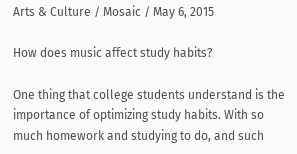Arts & Culture / Mosaic / May 6, 2015

How does music affect study habits?

One thing that college students understand is the importance of optimizing study habits. With so much homework and studying to do, and such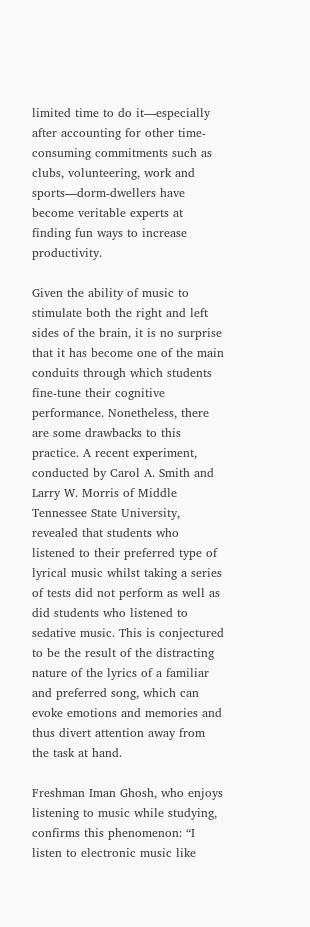limited time to do it—especially after accounting for other time-consuming commitments such as clubs, volunteering, work and sports—dorm-dwellers have become veritable experts at finding fun ways to increase productivity.

Given the ability of music to stimulate both the right and left sides of the brain, it is no surprise that it has become one of the main conduits through which students fine-tune their cognitive performance. Nonetheless, there are some drawbacks to this practice. A recent experiment, conducted by Carol A. Smith and Larry W. Morris of Middle Tennessee State University, revealed that students who listened to their preferred type of lyrical music whilst taking a series of tests did not perform as well as did students who listened to sedative music. This is conjectured to be the result of the distracting nature of the lyrics of a familiar and preferred song, which can evoke emotions and memories and thus divert attention away from the task at hand.

Freshman Iman Ghosh, who enjoys listening to music while studying, confirms this phenomenon: “I listen to electronic music like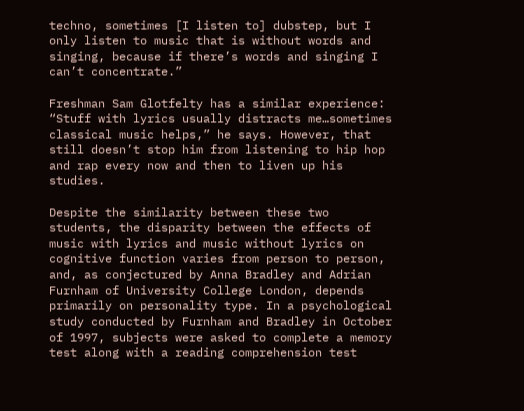techno, sometimes [I listen to] dubstep, but I only listen to music that is without words and singing, because if there’s words and singing I can’t concentrate.”

Freshman Sam Glotfelty has a similar experience: “Stuff with lyrics usually distracts me…sometimes classical music helps,” he says. However, that still doesn’t stop him from listening to hip hop and rap every now and then to liven up his studies.

Despite the similarity between these two students, the disparity between the effects of music with lyrics and music without lyrics on cognitive function varies from person to person, and, as conjectured by Anna Bradley and Adrian Furnham of University College London, depends primarily on personality type. In a psychological study conducted by Furnham and Bradley in October of 1997, subjects were asked to complete a memory test along with a reading comprehension test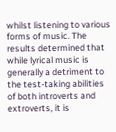whilst listening to various forms of music. The results determined that while lyrical music is generally a detriment to the test-taking abilities of both introverts and extroverts, it is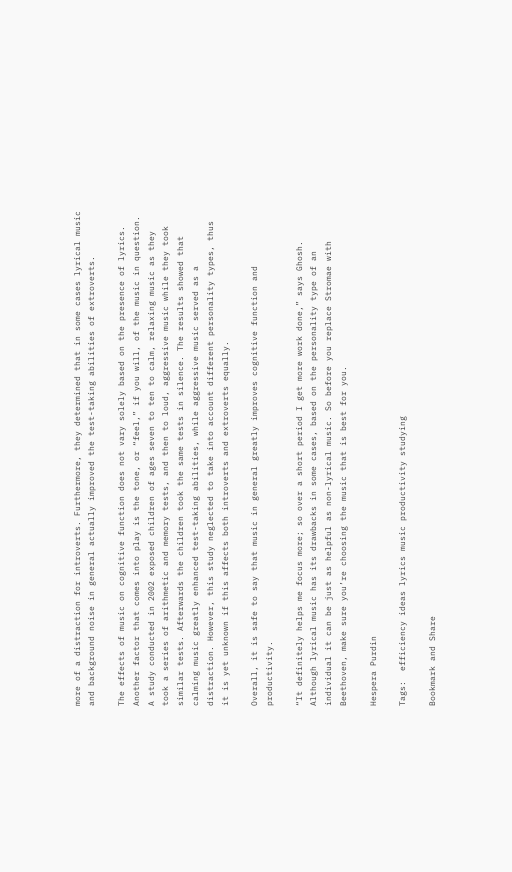more of a distraction for introverts. Furthermore, they determined that in some cases lyrical music and background noise in general actually improved the test-taking abilities of extroverts.

The effects of music on cognitive function does not vary solely based on the presence of lyrics. Another factor that comes into play is the tone, or “feel,” if you will, of the music in question. A study conducted in 2002 exposed children of ages seven to ten to calm, relaxing music as they took a series of arithmetic and memory tests, and then to loud, aggressive music while they took similar tests. Afterwards the children took the same tests in silence. The results showed that calming music greatly enhanced test-taking abilities, while aggressive music served as a distraction. However, this study neglected to take into account different personality types, thus it is yet unknown if this affects both introverts and extroverts equally.

Overall, it is safe to say that music in general greatly improves cognitive function and productivity.

“It definitely helps me focus more; so over a short period I get more work done,” says Ghosh. Although lyrical music has its drawbacks in some cases, based on the personality type of an individual it can be just as helpful as non-lyrical music. So before you replace Stromae with Beethoven, make sure you’re choosing the music that is best for you.

Hespera Purdin

Tags:  efficiency ideas lyrics music productivity studying

Bookmark and Share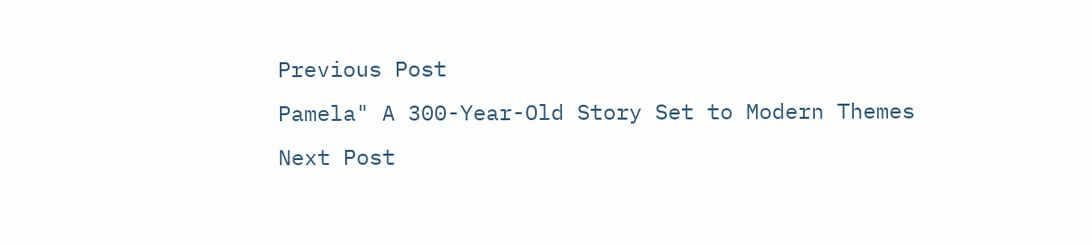Previous Post
Pamela" A 300-Year-Old Story Set to Modern Themes
Next Post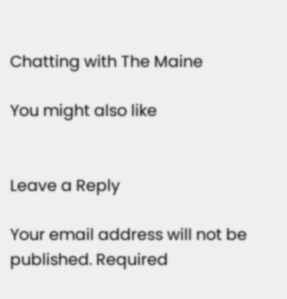Chatting with The Maine

You might also like


Leave a Reply

Your email address will not be published. Required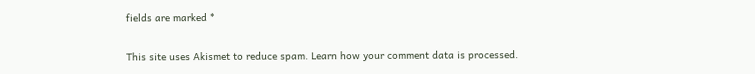fields are marked *

This site uses Akismet to reduce spam. Learn how your comment data is processed.